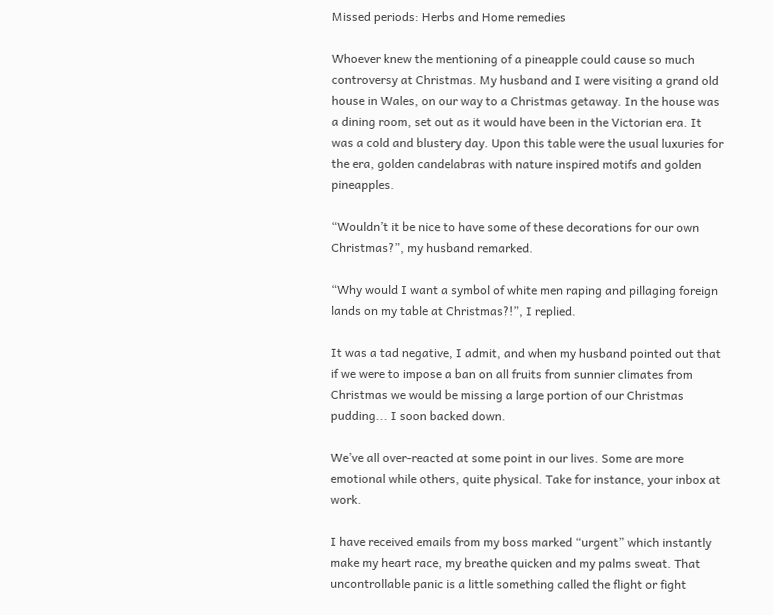Missed periods: Herbs and Home remedies

Whoever knew the mentioning of a pineapple could cause so much controversy at Christmas. My husband and I were visiting a grand old house in Wales, on our way to a Christmas getaway. In the house was a dining room, set out as it would have been in the Victorian era. It was a cold and blustery day. Upon this table were the usual luxuries for the era, golden candelabras with nature inspired motifs and golden pineapples.

“Wouldn’t it be nice to have some of these decorations for our own Christmas?”, my husband remarked.

“Why would I want a symbol of white men raping and pillaging foreign lands on my table at Christmas?!”, I replied.

It was a tad negative, I admit, and when my husband pointed out that if we were to impose a ban on all fruits from sunnier climates from Christmas we would be missing a large portion of our Christmas pudding... I soon backed down.

We’ve all over-reacted at some point in our lives. Some are more emotional while others, quite physical. Take for instance, your inbox at work.

I have received emails from my boss marked “urgent” which instantly make my heart race, my breathe quicken and my palms sweat. That uncontrollable panic is a little something called the flight or fight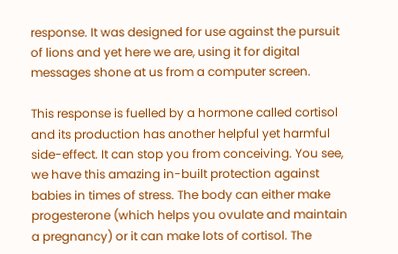response. It was designed for use against the pursuit of lions and yet here we are, using it for digital messages shone at us from a computer screen.

This response is fuelled by a hormone called cortisol and its production has another helpful yet harmful side-effect. It can stop you from conceiving. You see, we have this amazing in-built protection against babies in times of stress. The body can either make progesterone (which helps you ovulate and maintain a pregnancy) or it can make lots of cortisol. The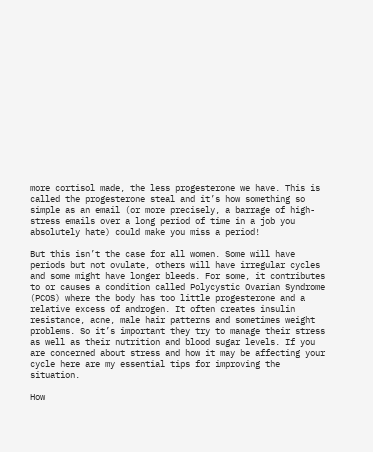more cortisol made, the less progesterone we have. This is called the progesterone steal and it’s how something so simple as an email (or more precisely, a barrage of high-stress emails over a long period of time in a job you absolutely hate) could make you miss a period!

But this isn’t the case for all women. Some will have periods but not ovulate, others will have irregular cycles and some might have longer bleeds. For some, it contributes to or causes a condition called Polycystic Ovarian Syndrome (PCOS) where the body has too little progesterone and a relative excess of androgen. It often creates insulin resistance, acne, male hair patterns and sometimes weight problems. So it’s important they try to manage their stress as well as their nutrition and blood sugar levels. If you are concerned about stress and how it may be affecting your cycle here are my essential tips for improving the situation.

How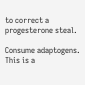to correct a progesterone steal.

Consume adaptogens. This is a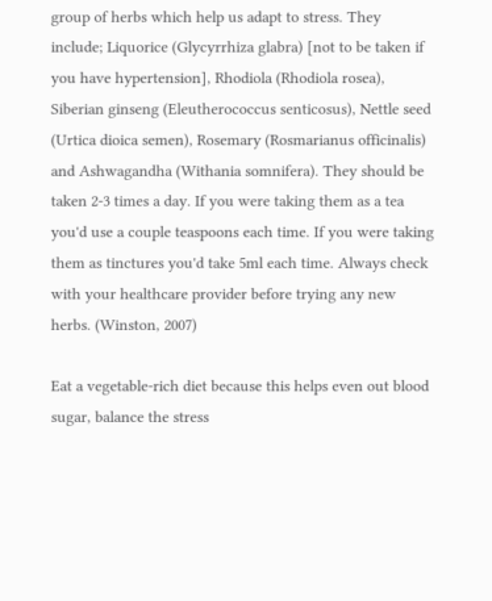group of herbs which help us adapt to stress. They include; Liquorice (Glycyrrhiza glabra) [not to be taken if you have hypertension], Rhodiola (Rhodiola rosea), Siberian ginseng (Eleutherococcus senticosus), Nettle seed (Urtica dioica semen), Rosemary (Rosmarianus officinalis) and Ashwagandha (Withania somnifera). They should be taken 2-3 times a day. If you were taking them as a tea you'd use a couple teaspoons each time. If you were taking them as tinctures you'd take 5ml each time. Always check with your healthcare provider before trying any new herbs. (Winston, 2007)

Eat a vegetable-rich diet because this helps even out blood sugar, balance the stress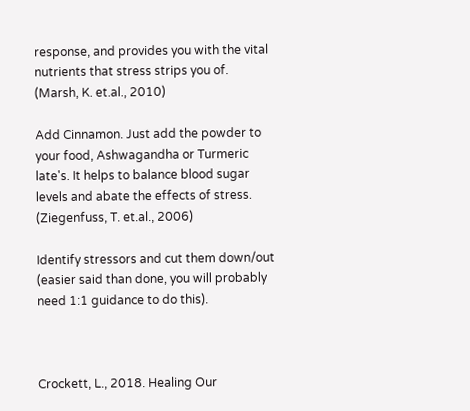response, and provides you with the vital nutrients that stress strips you of. (Marsh, K. et.al., 2010)

Add Cinnamon. Just add the powder to your food, Ashwagandha or Turmeric late's. It helps to balance blood sugar levels and abate the effects of stress. (Ziegenfuss, T. et.al., 2006)

Identify stressors and cut them down/out (easier said than done, you will probably need 1:1 guidance to do this).



Crockett, L., 2018. Healing Our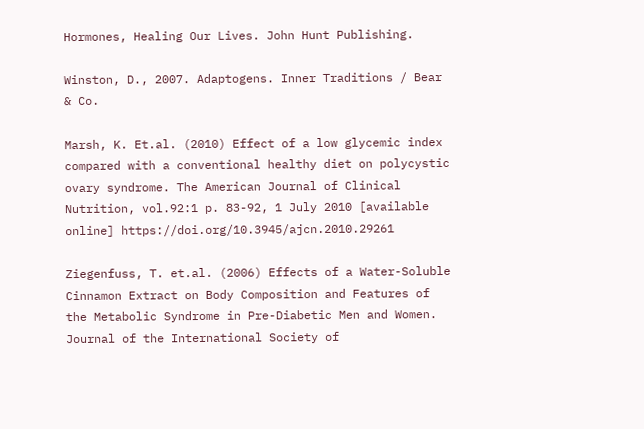Hormones, Healing Our Lives. John Hunt Publishing.

Winston, D., 2007. Adaptogens. Inner Traditions / Bear & Co.

Marsh, K. Et.al. (2010) Effect of a low glycemic index compared with a conventional healthy diet on polycystic ovary syndrome. The American Journal of Clinical Nutrition, vol.92:1 p. 83-92, 1 July 2010 [available online] https://doi.org/10.3945/ajcn.2010.29261

Ziegenfuss, T. et.al. (2006) Effects of a Water-Soluble Cinnamon Extract on Body Composition and Features of the Metabolic Syndrome in Pre-Diabetic Men and Women. Journal of the International Society of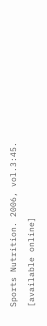Sports Nutrition. 2006, vol.3:45. [available online]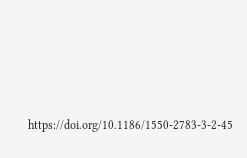https://doi.org/10.1186/1550-2783-3-2-45